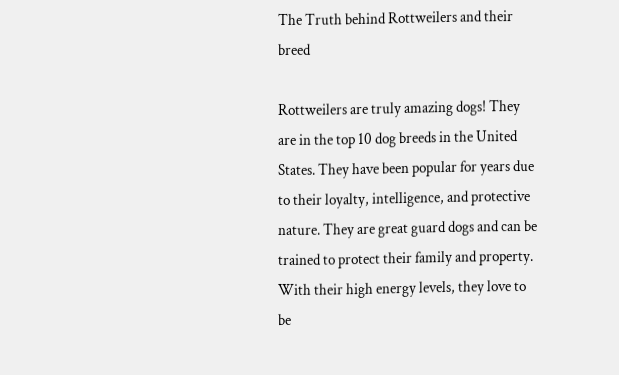The Truth behind Rottweilers and their breed

Rottweilers are truly amazing dogs! They are in the top 10 dog breeds in the United States. They have been popular for years due to their loyalty, intelligence, and protective nature. They are great guard dogs and can be trained to protect their family and property. With their high energy levels, they love to be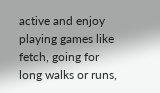active and enjoy playing games like fetch, going for long walks or runs,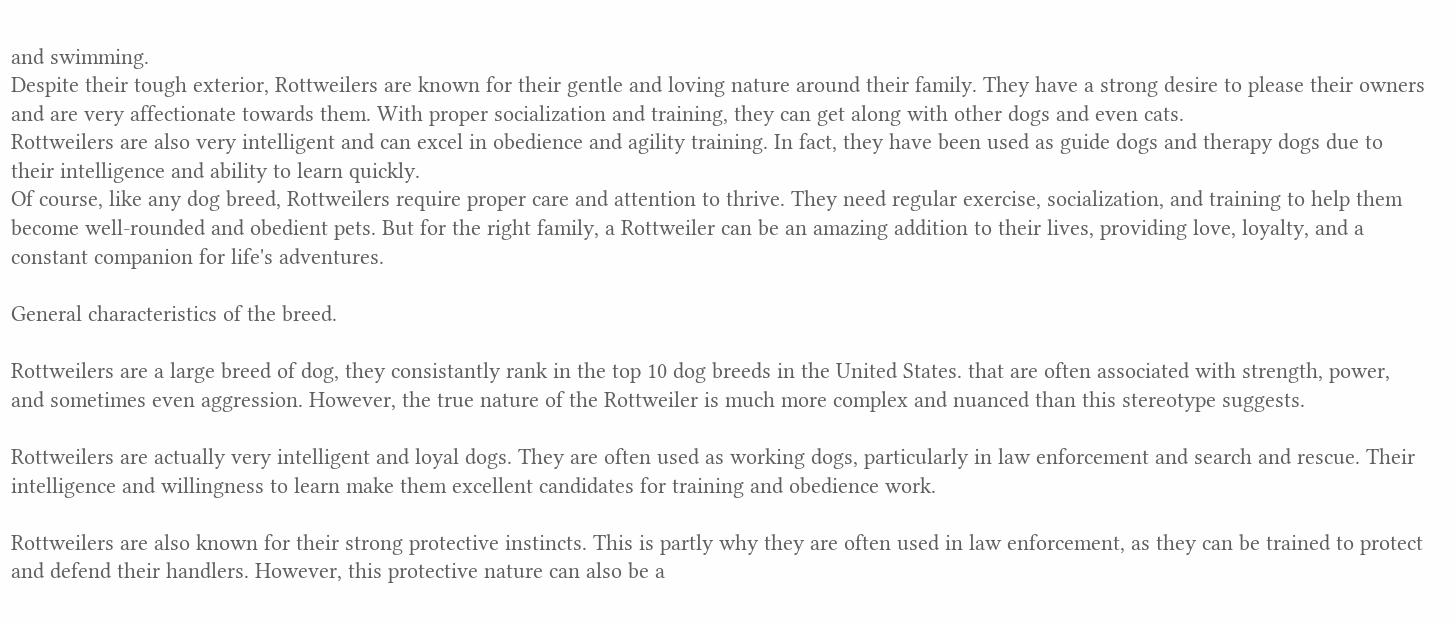and swimming.
Despite their tough exterior, Rottweilers are known for their gentle and loving nature around their family. They have a strong desire to please their owners and are very affectionate towards them. With proper socialization and training, they can get along with other dogs and even cats.
Rottweilers are also very intelligent and can excel in obedience and agility training. In fact, they have been used as guide dogs and therapy dogs due to their intelligence and ability to learn quickly.
Of course, like any dog breed, Rottweilers require proper care and attention to thrive. They need regular exercise, socialization, and training to help them become well-rounded and obedient pets. But for the right family, a Rottweiler can be an amazing addition to their lives, providing love, loyalty, and a constant companion for life's adventures.

General characteristics of the breed.

Rottweilers are a large breed of dog, they consistantly rank in the top 10 dog breeds in the United States. that are often associated with strength, power, and sometimes even aggression. However, the true nature of the Rottweiler is much more complex and nuanced than this stereotype suggests.

Rottweilers are actually very intelligent and loyal dogs. They are often used as working dogs, particularly in law enforcement and search and rescue. Their intelligence and willingness to learn make them excellent candidates for training and obedience work.

Rottweilers are also known for their strong protective instincts. This is partly why they are often used in law enforcement, as they can be trained to protect and defend their handlers. However, this protective nature can also be a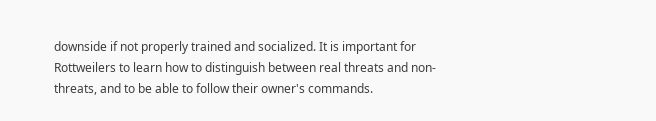downside if not properly trained and socialized. It is important for Rottweilers to learn how to distinguish between real threats and non-threats, and to be able to follow their owner's commands.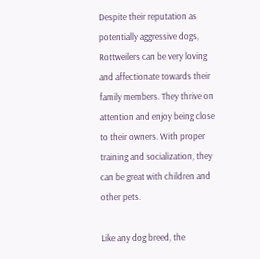Despite their reputation as potentially aggressive dogs, Rottweilers can be very loving and affectionate towards their family members. They thrive on attention and enjoy being close to their owners. With proper training and socialization, they can be great with children and other pets.

Like any dog breed, the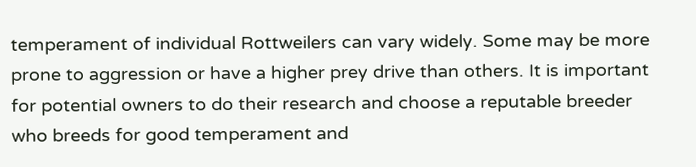temperament of individual Rottweilers can vary widely. Some may be more prone to aggression or have a higher prey drive than others. It is important for potential owners to do their research and choose a reputable breeder who breeds for good temperament and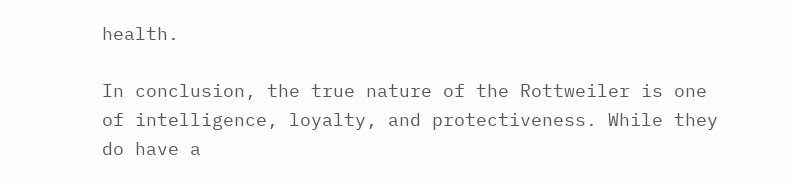health.

In conclusion, the true nature of the Rottweiler is one of intelligence, loyalty, and protectiveness. While they do have a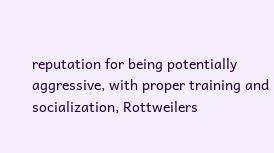reputation for being potentially aggressive, with proper training and socialization, Rottweilers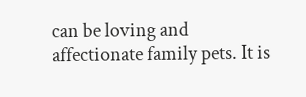can be loving and affectionate family pets. It is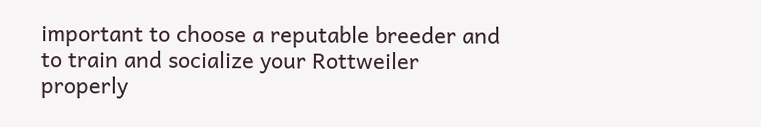important to choose a reputable breeder and to train and socialize your Rottweiler properly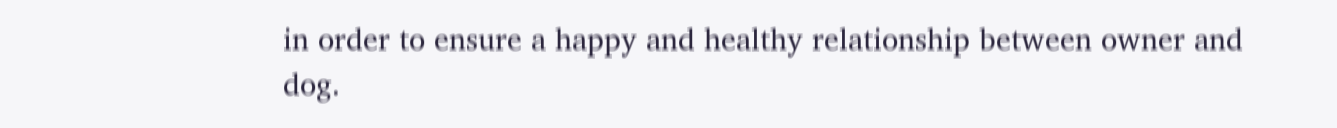in order to ensure a happy and healthy relationship between owner and dog.